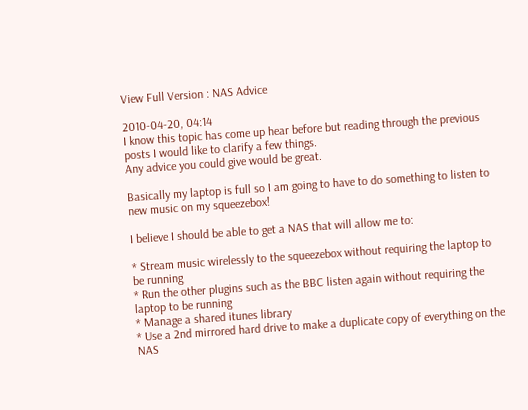View Full Version : NAS Advice

2010-04-20, 04:14
I know this topic has come up hear before but reading through the previous posts I would like to clarify a few things.
Any advice you could give would be great.

Basically my laptop is full so I am going to have to do something to listen to new music on my squeezebox!

I believe I should be able to get a NAS that will allow me to:

* Stream music wirelessly to the squeezebox without requiring the laptop to be running
* Run the other plugins such as the BBC listen again without requiring the laptop to be running
* Manage a shared itunes library
* Use a 2nd mirrored hard drive to make a duplicate copy of everything on the NAS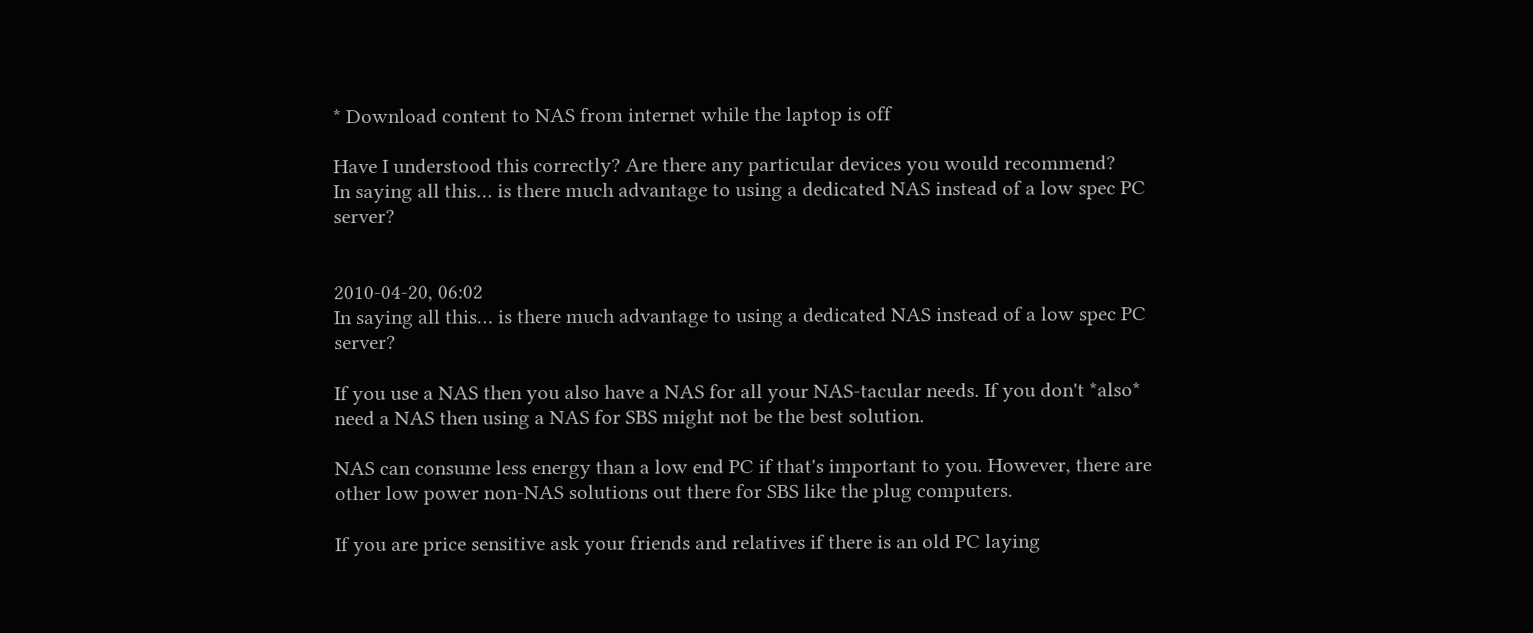* Download content to NAS from internet while the laptop is off

Have I understood this correctly? Are there any particular devices you would recommend?
In saying all this… is there much advantage to using a dedicated NAS instead of a low spec PC server?


2010-04-20, 06:02
In saying all this… is there much advantage to using a dedicated NAS instead of a low spec PC server?

If you use a NAS then you also have a NAS for all your NAS-tacular needs. If you don't *also* need a NAS then using a NAS for SBS might not be the best solution.

NAS can consume less energy than a low end PC if that's important to you. However, there are other low power non-NAS solutions out there for SBS like the plug computers.

If you are price sensitive ask your friends and relatives if there is an old PC laying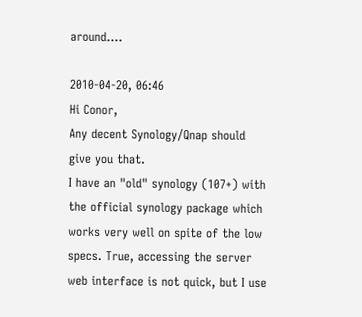around....

2010-04-20, 06:46
Hi Conor,
Any decent Synology/Qnap should give you that.
I have an "old" synology (107+) with the official synology package which works very well on spite of the low specs. True, accessing the server web interface is not quick, but I use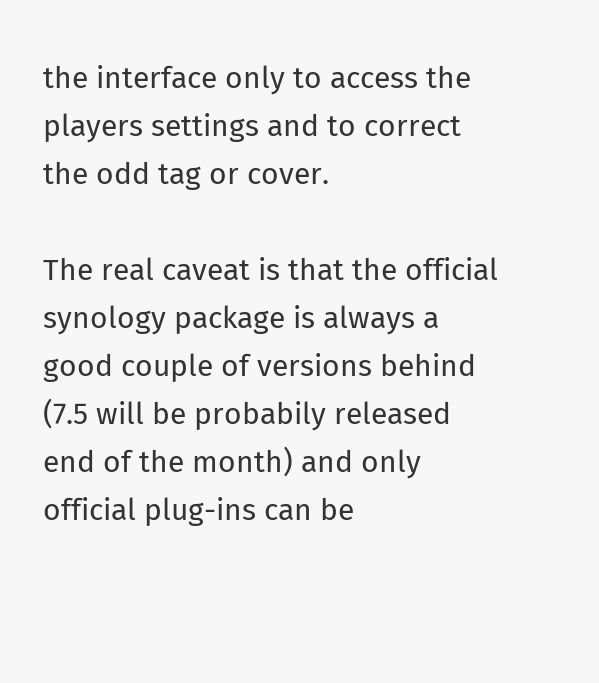the interface only to access the players settings and to correct the odd tag or cover.

The real caveat is that the official synology package is always a good couple of versions behind (7.5 will be probabily released end of the month) and only official plug-ins can be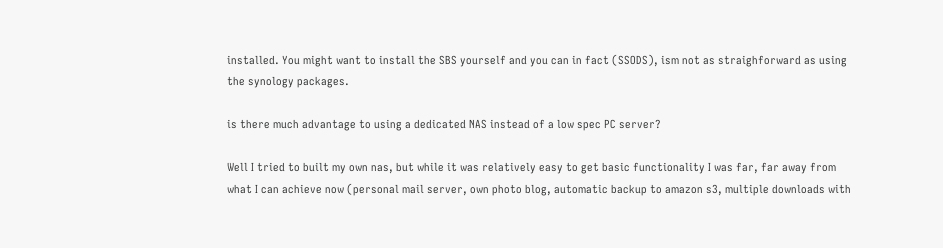installed. You might want to install the SBS yourself and you can in fact (SSODS), ism not as straighforward as using the synology packages.

is there much advantage to using a dedicated NAS instead of a low spec PC server?

Well I tried to built my own nas, but while it was relatively easy to get basic functionality I was far, far away from what I can achieve now (personal mail server, own photo blog, automatic backup to amazon s3, multiple downloads with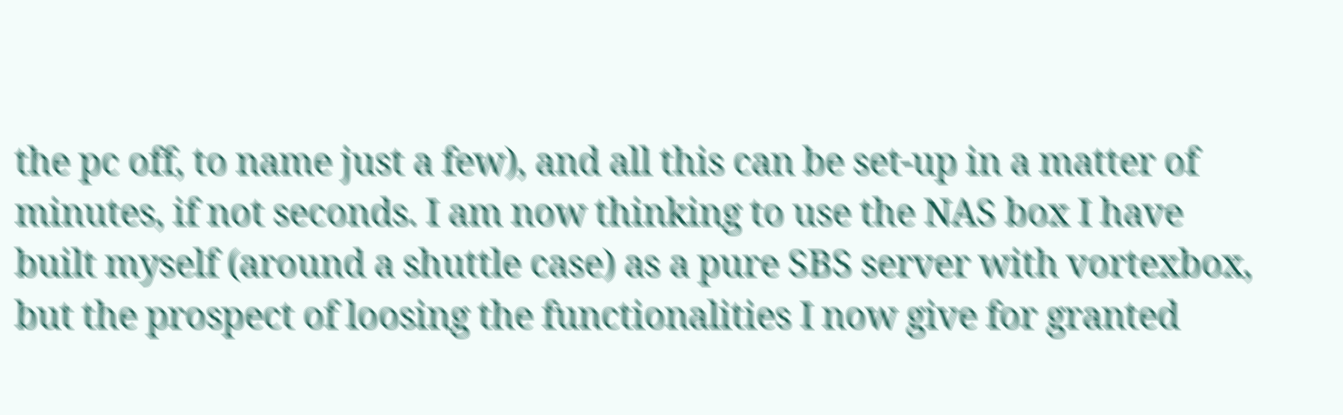the pc off, to name just a few), and all this can be set-up in a matter of minutes, if not seconds. I am now thinking to use the NAS box I have built myself (around a shuttle case) as a pure SBS server with vortexbox, but the prospect of loosing the functionalities I now give for granted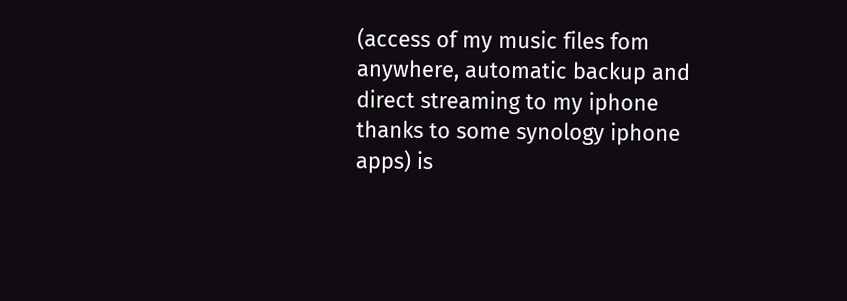(access of my music files fom anywhere, automatic backup and direct streaming to my iphone thanks to some synology iphone apps) is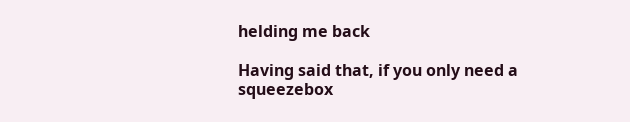helding me back

Having said that, if you only need a squeezebox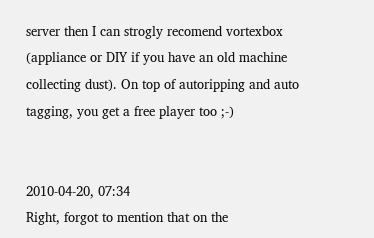server then I can strogly recomend vortexbox (appliance or DIY if you have an old machine collecting dust). On top of autoripping and auto tagging, you get a free player too ;-)


2010-04-20, 07:34
Right, forgot to mention that on the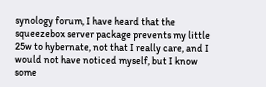synology forum, I have heard that the squeezebox server package prevents my little 25w to hybernate, not that I really care, and I would not have noticed myself, but I know some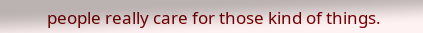people really care for those kind of things.